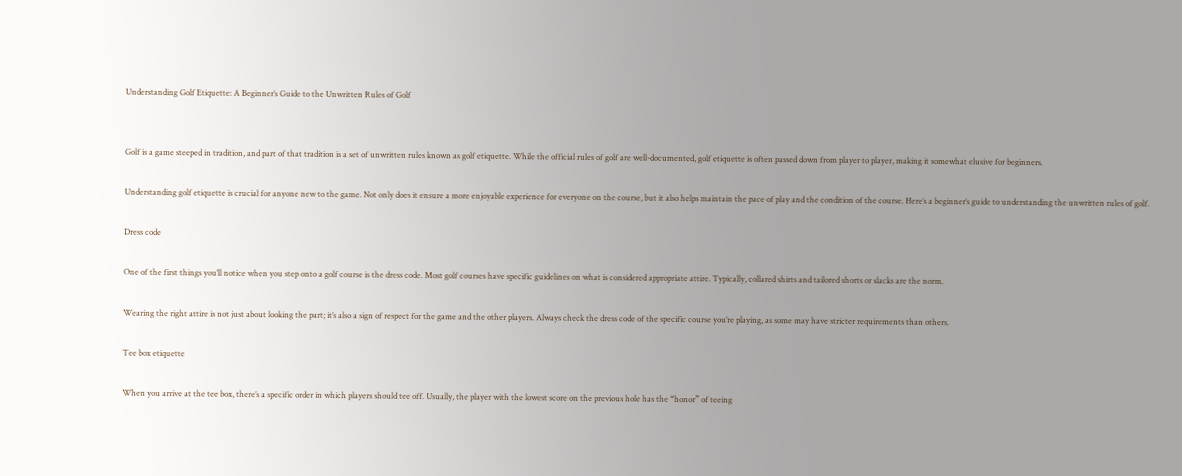Understanding Golf Etiquette: A Beginner’s Guide to the Unwritten Rules of Golf


Golf is a game steeped in tradition, and part of that tradition is a set of unwritten rules known as golf etiquette. While the official rules of golf are well-documented, golf etiquette is often passed down from player to player, making it somewhat elusive for beginners.

Understanding golf etiquette is crucial for anyone new to the game. Not only does it ensure a more enjoyable experience for everyone on the course, but it also helps maintain the pace of play and the condition of the course. Here’s a beginner’s guide to understanding the unwritten rules of golf.

Dress code

One of the first things you’ll notice when you step onto a golf course is the dress code. Most golf courses have specific guidelines on what is considered appropriate attire. Typically, collared shirts and tailored shorts or slacks are the norm.

Wearing the right attire is not just about looking the part; it’s also a sign of respect for the game and the other players. Always check the dress code of the specific course you’re playing, as some may have stricter requirements than others.

Tee box etiquette

When you arrive at the tee box, there’s a specific order in which players should tee off. Usually, the player with the lowest score on the previous hole has the “honor” of teeing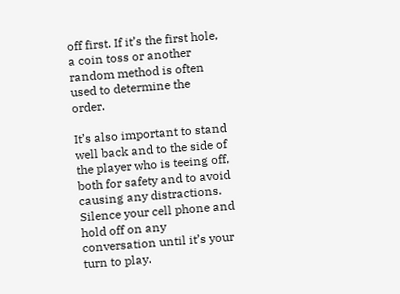off first. If it’s the first hole, a coin toss or another random method is often used to determine the order.

It’s also important to stand well back and to the side of the player who is teeing off, both for safety and to avoid causing any distractions. Silence your cell phone and hold off on any conversation until it’s your turn to play.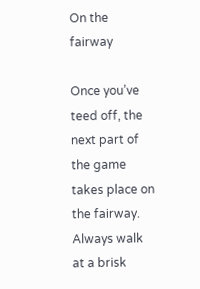On the fairway

Once you’ve teed off, the next part of the game takes place on the fairway. Always walk at a brisk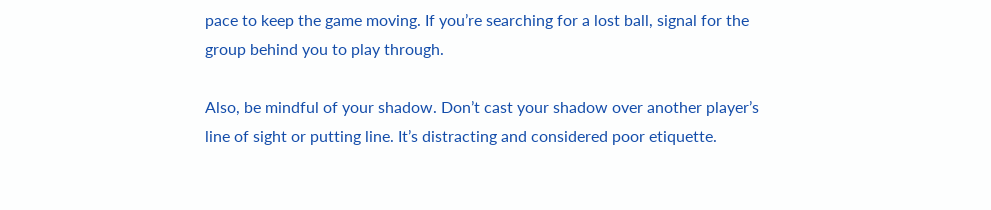pace to keep the game moving. If you’re searching for a lost ball, signal for the group behind you to play through.

Also, be mindful of your shadow. Don’t cast your shadow over another player’s line of sight or putting line. It’s distracting and considered poor etiquette.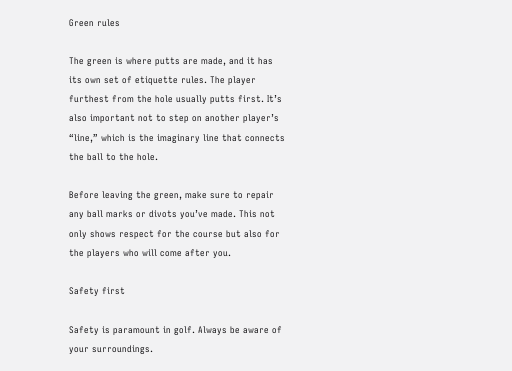Green rules

The green is where putts are made, and it has its own set of etiquette rules. The player furthest from the hole usually putts first. It’s also important not to step on another player’s “line,” which is the imaginary line that connects the ball to the hole.

Before leaving the green, make sure to repair any ball marks or divots you’ve made. This not only shows respect for the course but also for the players who will come after you.

Safety first

Safety is paramount in golf. Always be aware of your surroundings.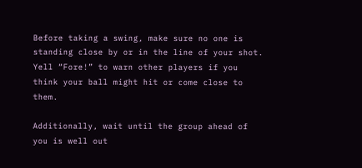Before taking a swing, make sure no one is standing close by or in the line of your shot. Yell “Fore!” to warn other players if you think your ball might hit or come close to them.

Additionally, wait until the group ahead of you is well out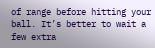of range before hitting your ball. It’s better to wait a few extra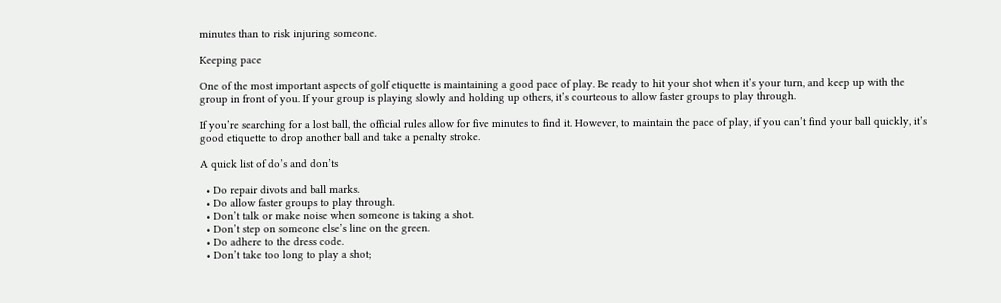minutes than to risk injuring someone.

Keeping pace

One of the most important aspects of golf etiquette is maintaining a good pace of play. Be ready to hit your shot when it’s your turn, and keep up with the group in front of you. If your group is playing slowly and holding up others, it’s courteous to allow faster groups to play through.

If you’re searching for a lost ball, the official rules allow for five minutes to find it. However, to maintain the pace of play, if you can’t find your ball quickly, it’s good etiquette to drop another ball and take a penalty stroke.

A quick list of do’s and don’ts

  • Do repair divots and ball marks.
  • Do allow faster groups to play through.
  • Don’t talk or make noise when someone is taking a shot.
  • Don’t step on someone else’s line on the green.
  • Do adhere to the dress code.
  • Don’t take too long to play a shot;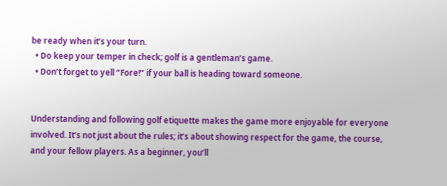be ready when it’s your turn.
  • Do keep your temper in check; golf is a gentleman’s game.
  • Don’t forget to yell “Fore!” if your ball is heading toward someone.


Understanding and following golf etiquette makes the game more enjoyable for everyone involved. It’s not just about the rules; it’s about showing respect for the game, the course, and your fellow players. As a beginner, you’ll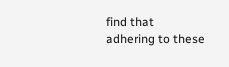find that adhering to these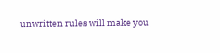unwritten rules will make you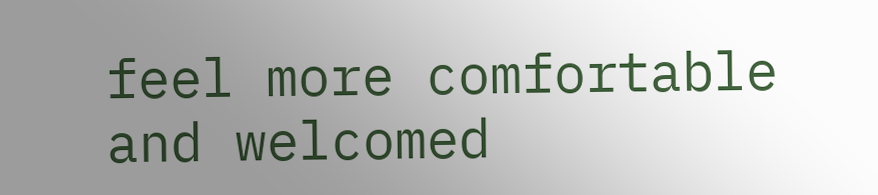feel more comfortable and welcomed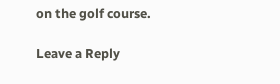on the golf course.

Leave a Reply